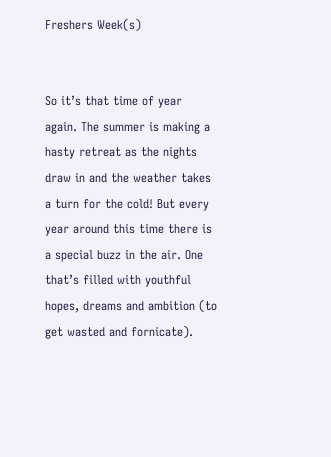Freshers Week(s)


So it’s that time of year again. The summer is making a hasty retreat as the nights draw in and the weather takes a turn for the cold! But every year around this time there is a special buzz in the air. One that’s filled with youthful hopes, dreams and ambition (to get wasted and fornicate).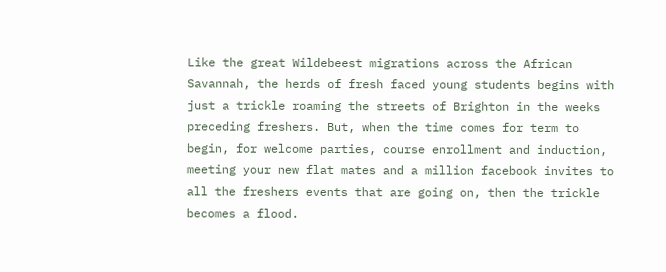Like the great Wildebeest migrations across the African Savannah, the herds of fresh faced young students begins with just a trickle roaming the streets of Brighton in the weeks preceding freshers. But, when the time comes for term to begin, for welcome parties, course enrollment and induction, meeting your new flat mates and a million facebook invites to all the freshers events that are going on, then the trickle becomes a flood.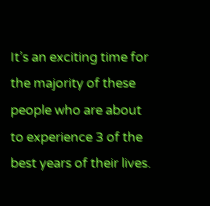It’s an exciting time for the majority of these people who are about to experience 3 of the best years of their lives.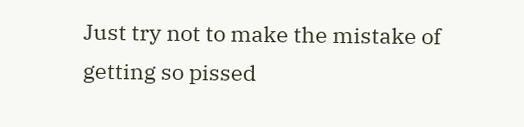Just try not to make the mistake of getting so pissed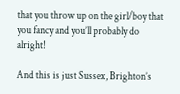that you throw up on the girl/boy that you fancy and you’ll probably do alright!

And this is just Sussex, Brighton’s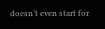doesn’t even start for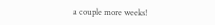a couple more weeks!